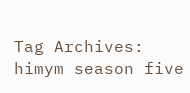Tag Archives: himym season five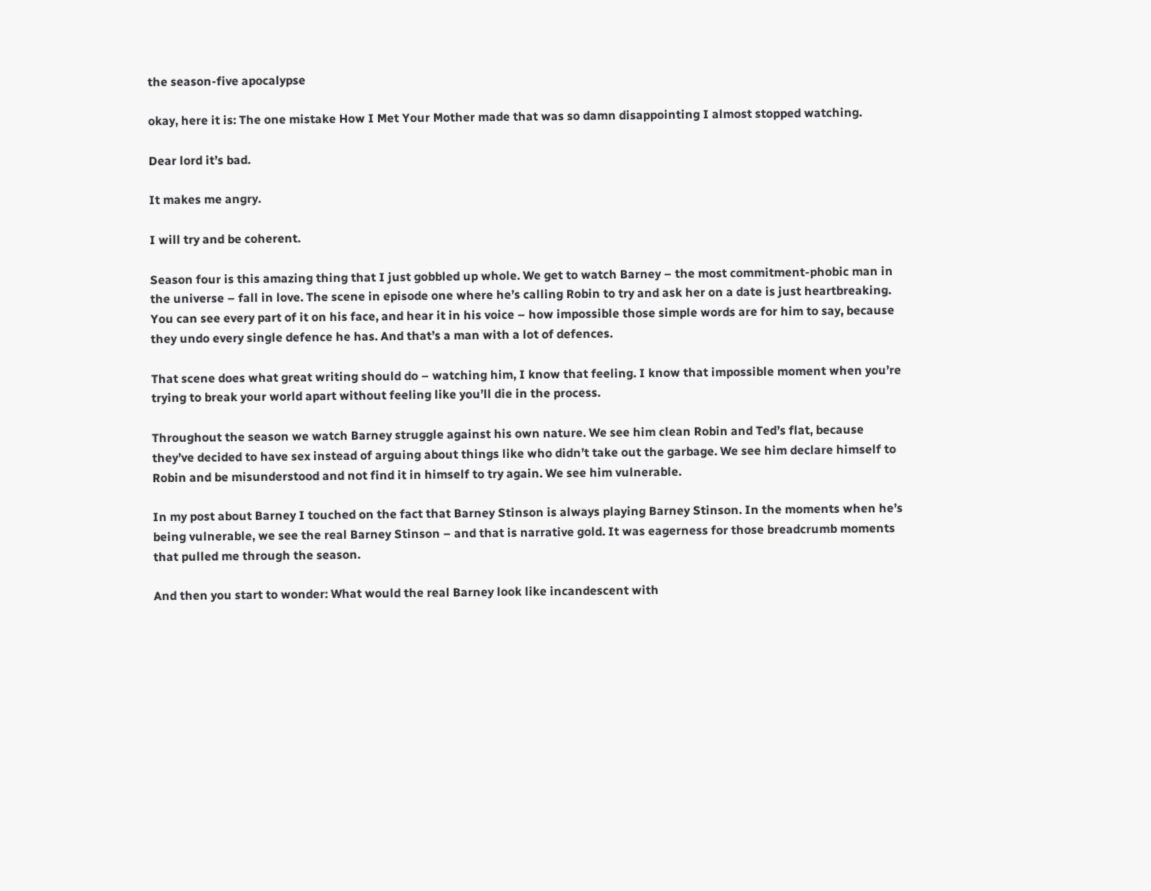the season-five apocalypse

okay, here it is: The one mistake How I Met Your Mother made that was so damn disappointing I almost stopped watching.

Dear lord it’s bad.

It makes me angry.

I will try and be coherent.

Season four is this amazing thing that I just gobbled up whole. We get to watch Barney – the most commitment-phobic man in the universe – fall in love. The scene in episode one where he’s calling Robin to try and ask her on a date is just heartbreaking. You can see every part of it on his face, and hear it in his voice – how impossible those simple words are for him to say, because they undo every single defence he has. And that’s a man with a lot of defences.

That scene does what great writing should do – watching him, I know that feeling. I know that impossible moment when you’re trying to break your world apart without feeling like you’ll die in the process.

Throughout the season we watch Barney struggle against his own nature. We see him clean Robin and Ted’s flat, because they’ve decided to have sex instead of arguing about things like who didn’t take out the garbage. We see him declare himself to Robin and be misunderstood and not find it in himself to try again. We see him vulnerable.

In my post about Barney I touched on the fact that Barney Stinson is always playing Barney Stinson. In the moments when he’s being vulnerable, we see the real Barney Stinson – and that is narrative gold. It was eagerness for those breadcrumb moments that pulled me through the season.

And then you start to wonder: What would the real Barney look like incandescent with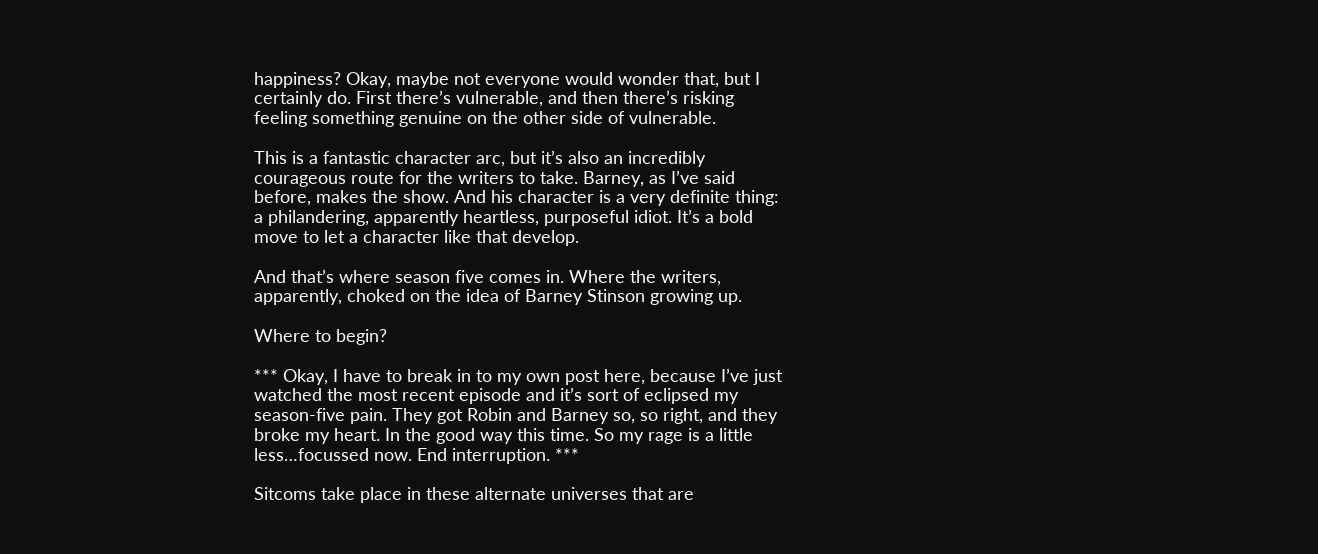happiness? Okay, maybe not everyone would wonder that, but I certainly do. First there’s vulnerable, and then there’s risking feeling something genuine on the other side of vulnerable.

This is a fantastic character arc, but it’s also an incredibly courageous route for the writers to take. Barney, as I’ve said before, makes the show. And his character is a very definite thing: a philandering, apparently heartless, purposeful idiot. It’s a bold move to let a character like that develop.

And that’s where season five comes in. Where the writers, apparently, choked on the idea of Barney Stinson growing up.

Where to begin?

*** Okay, I have to break in to my own post here, because I’ve just watched the most recent episode and it’s sort of eclipsed my season-five pain. They got Robin and Barney so, so right, and they broke my heart. In the good way this time. So my rage is a little less…focussed now. End interruption. ***

Sitcoms take place in these alternate universes that are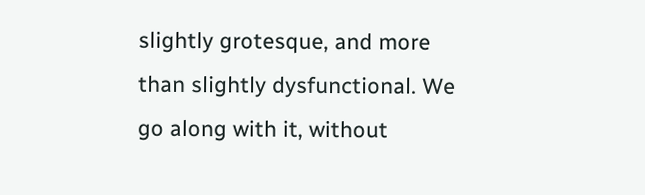slightly grotesque, and more than slightly dysfunctional. We go along with it, without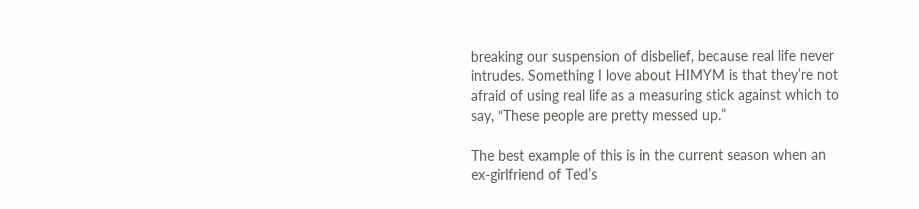breaking our suspension of disbelief, because real life never intrudes. Something I love about HIMYM is that they’re not afraid of using real life as a measuring stick against which to say, “These people are pretty messed up.”

The best example of this is in the current season when an ex-girlfriend of Ted’s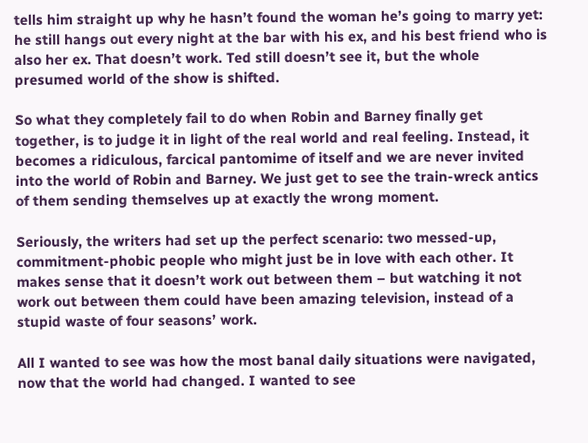tells him straight up why he hasn’t found the woman he’s going to marry yet: he still hangs out every night at the bar with his ex, and his best friend who is also her ex. That doesn’t work. Ted still doesn’t see it, but the whole presumed world of the show is shifted.

So what they completely fail to do when Robin and Barney finally get together, is to judge it in light of the real world and real feeling. Instead, it becomes a ridiculous, farcical pantomime of itself and we are never invited into the world of Robin and Barney. We just get to see the train-wreck antics of them sending themselves up at exactly the wrong moment.

Seriously, the writers had set up the perfect scenario: two messed-up, commitment-phobic people who might just be in love with each other. It makes sense that it doesn’t work out between them – but watching it not work out between them could have been amazing television, instead of a stupid waste of four seasons’ work.

All I wanted to see was how the most banal daily situations were navigated, now that the world had changed. I wanted to see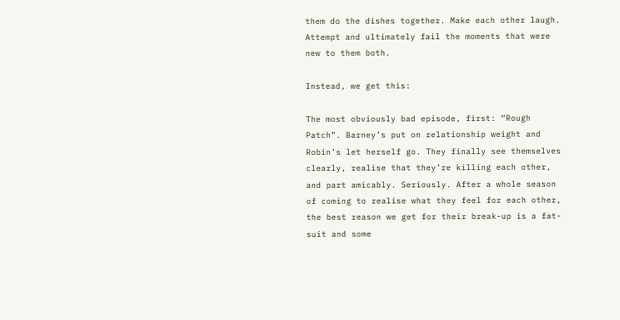them do the dishes together. Make each other laugh. Attempt and ultimately fail the moments that were new to them both.

Instead, we get this:

The most obviously bad episode, first: “Rough Patch”. Barney’s put on relationship weight and Robin’s let herself go. They finally see themselves clearly, realise that they’re killing each other, and part amicably. Seriously. After a whole season of coming to realise what they feel for each other, the best reason we get for their break-up is a fat-suit and some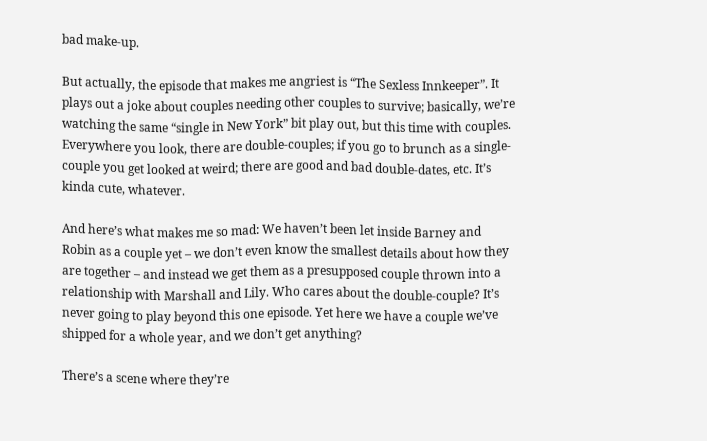bad make-up.

But actually, the episode that makes me angriest is “The Sexless Innkeeper”. It plays out a joke about couples needing other couples to survive; basically, we’re watching the same “single in New York” bit play out, but this time with couples. Everywhere you look, there are double-couples; if you go to brunch as a single-couple you get looked at weird; there are good and bad double-dates, etc. It’s kinda cute, whatever.

And here’s what makes me so mad: We haven’t been let inside Barney and Robin as a couple yet – we don’t even know the smallest details about how they are together – and instead we get them as a presupposed couple thrown into a relationship with Marshall and Lily. Who cares about the double-couple? It’s never going to play beyond this one episode. Yet here we have a couple we’ve shipped for a whole year, and we don’t get anything?

There’s a scene where they’re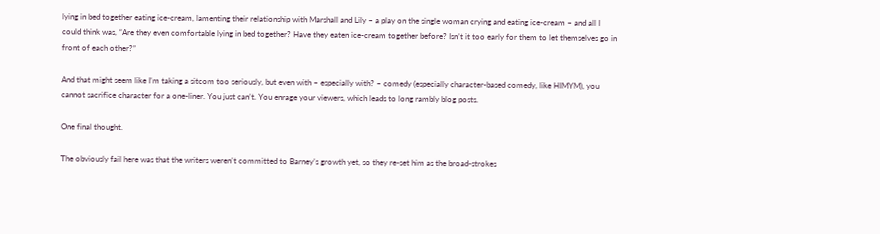lying in bed together eating ice-cream, lamenting their relationship with Marshall and Lily – a play on the single woman crying and eating ice-cream – and all I could think was, “Are they even comfortable lying in bed together? Have they eaten ice-cream together before? Isn’t it too early for them to let themselves go in front of each other?”

And that might seem like I’m taking a sitcom too seriously, but even with – especially with? – comedy (especially character-based comedy, like HIMYM), you cannot sacrifice character for a one-liner. You just can’t. You enrage your viewers, which leads to long rambly blog posts.

One final thought.

The obviously fail here was that the writers weren’t committed to Barney’s growth yet, so they re-set him as the broad-strokes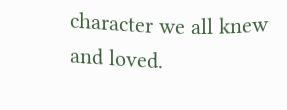character we all knew and loved.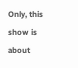Only, this show is about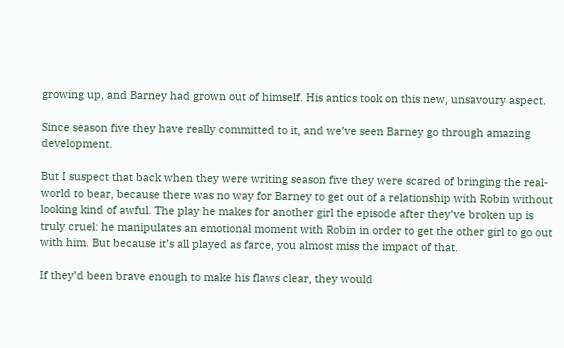growing up, and Barney had grown out of himself. His antics took on this new, unsavoury aspect.

Since season five they have really committed to it, and we’ve seen Barney go through amazing development.

But I suspect that back when they were writing season five they were scared of bringing the real-world to bear, because there was no way for Barney to get out of a relationship with Robin without looking kind of awful. The play he makes for another girl the episode after they’ve broken up is truly cruel: he manipulates an emotional moment with Robin in order to get the other girl to go out with him. But because it’s all played as farce, you almost miss the impact of that.

If they’d been brave enough to make his flaws clear, they would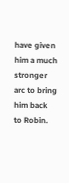have given him a much stronger arc to bring him back to Robin.